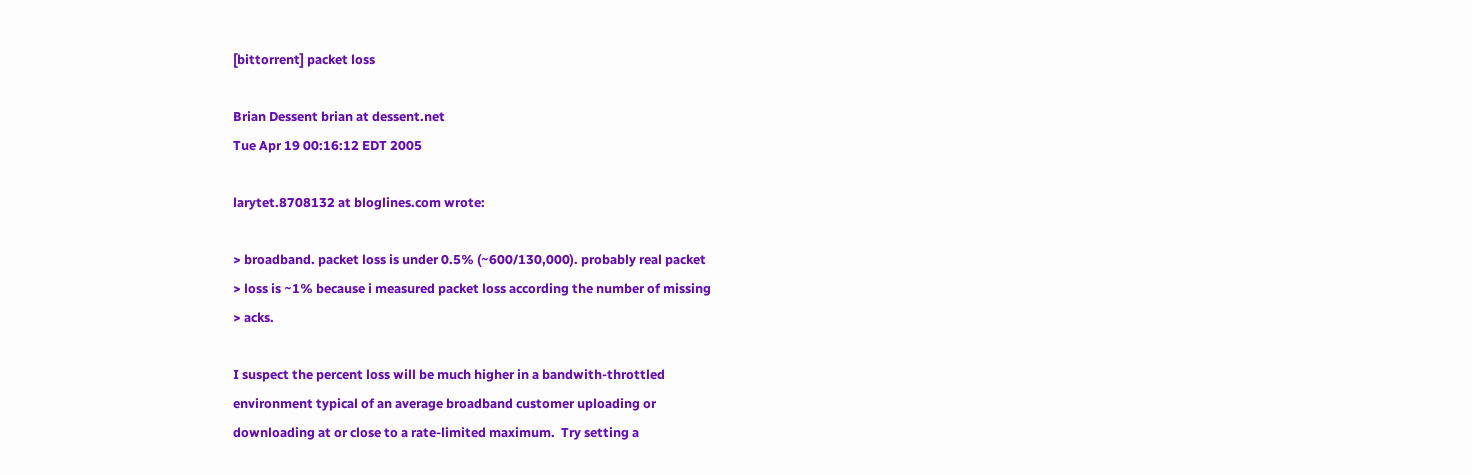[bittorrent] packet loss

Brian Dessent brian at dessent.net
Tue Apr 19 00:16:12 EDT 2005

larytet.8708132 at bloglines.com wrote:

> broadband. packet loss is under 0.5% (~600/130,000). probably real packet
> loss is ~1% because i measured packet loss according the number of missing
> acks.

I suspect the percent loss will be much higher in a bandwith-throttled
environment typical of an average broadband customer uploading or
downloading at or close to a rate-limited maximum.  Try setting a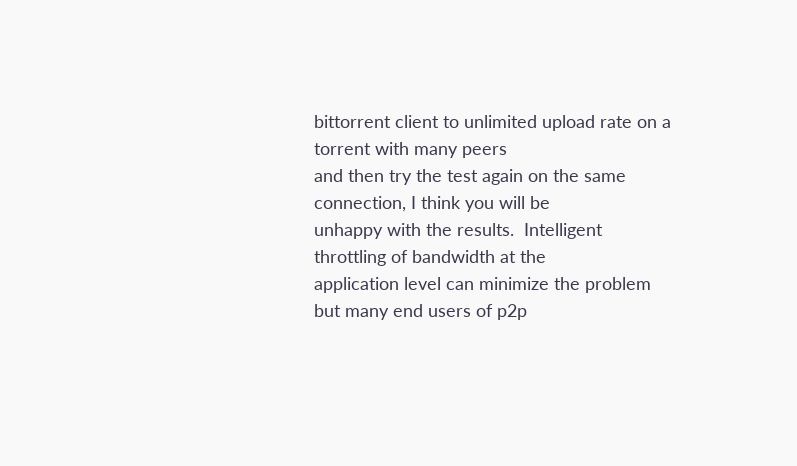bittorrent client to unlimited upload rate on a torrent with many peers
and then try the test again on the same connection, I think you will be
unhappy with the results.  Intelligent throttling of bandwidth at the
application level can minimize the problem but many end users of p2p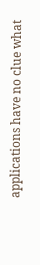applications have no clue what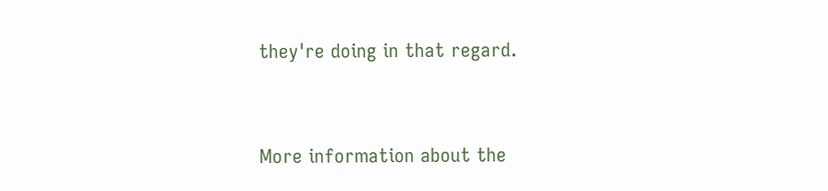they're doing in that regard.


More information about the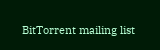BitTorrent mailing list